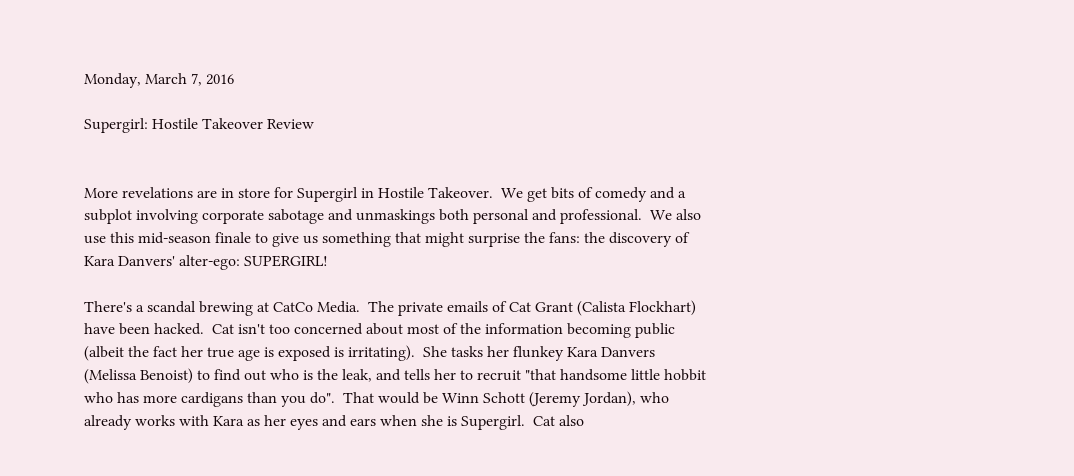Monday, March 7, 2016

Supergirl: Hostile Takeover Review


More revelations are in store for Supergirl in Hostile Takeover.  We get bits of comedy and a subplot involving corporate sabotage and unmaskings both personal and professional.  We also use this mid-season finale to give us something that might surprise the fans: the discovery of Kara Danvers' alter-ego: SUPERGIRL!

There's a scandal brewing at CatCo Media.  The private emails of Cat Grant (Calista Flockhart) have been hacked.  Cat isn't too concerned about most of the information becoming public (albeit the fact her true age is exposed is irritating).  She tasks her flunkey Kara Danvers (Melissa Benoist) to find out who is the leak, and tells her to recruit "that handsome little hobbit who has more cardigans than you do".  That would be Winn Schott (Jeremy Jordan), who already works with Kara as her eyes and ears when she is Supergirl.  Cat also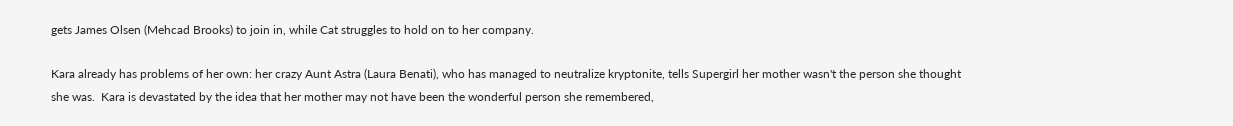gets James Olsen (Mehcad Brooks) to join in, while Cat struggles to hold on to her company.

Kara already has problems of her own: her crazy Aunt Astra (Laura Benati), who has managed to neutralize kryptonite, tells Supergirl her mother wasn't the person she thought she was.  Kara is devastated by the idea that her mother may not have been the wonderful person she remembered,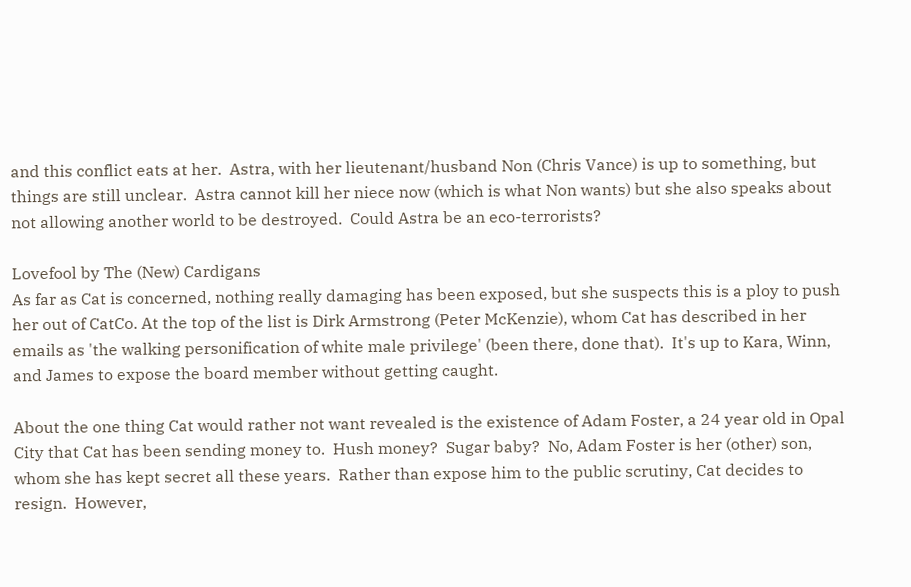and this conflict eats at her.  Astra, with her lieutenant/husband Non (Chris Vance) is up to something, but things are still unclear.  Astra cannot kill her niece now (which is what Non wants) but she also speaks about not allowing another world to be destroyed.  Could Astra be an eco-terrorists?

Lovefool by The (New) Cardigans
As far as Cat is concerned, nothing really damaging has been exposed, but she suspects this is a ploy to push her out of CatCo. At the top of the list is Dirk Armstrong (Peter McKenzie), whom Cat has described in her emails as 'the walking personification of white male privilege' (been there, done that).  It's up to Kara, Winn, and James to expose the board member without getting caught.

About the one thing Cat would rather not want revealed is the existence of Adam Foster, a 24 year old in Opal City that Cat has been sending money to.  Hush money?  Sugar baby?  No, Adam Foster is her (other) son, whom she has kept secret all these years.  Rather than expose him to the public scrutiny, Cat decides to resign.  However,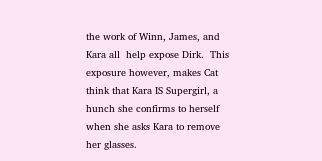the work of Winn, James, and Kara all  help expose Dirk.  This exposure however, makes Cat think that Kara IS Supergirl, a hunch she confirms to herself when she asks Kara to remove her glasses.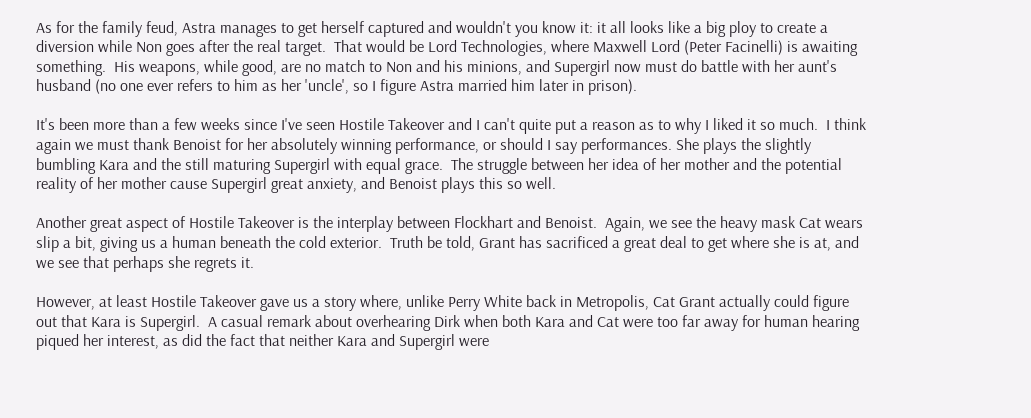As for the family feud, Astra manages to get herself captured and wouldn't you know it: it all looks like a big ploy to create a diversion while Non goes after the real target.  That would be Lord Technologies, where Maxwell Lord (Peter Facinelli) is awaiting something.  His weapons, while good, are no match to Non and his minions, and Supergirl now must do battle with her aunt's husband (no one ever refers to him as her 'uncle', so I figure Astra married him later in prison).

It's been more than a few weeks since I've seen Hostile Takeover and I can't quite put a reason as to why I liked it so much.  I think again we must thank Benoist for her absolutely winning performance, or should I say performances. She plays the slightly bumbling Kara and the still maturing Supergirl with equal grace.  The struggle between her idea of her mother and the potential reality of her mother cause Supergirl great anxiety, and Benoist plays this so well.

Another great aspect of Hostile Takeover is the interplay between Flockhart and Benoist.  Again, we see the heavy mask Cat wears slip a bit, giving us a human beneath the cold exterior.  Truth be told, Grant has sacrificed a great deal to get where she is at, and we see that perhaps she regrets it.

However, at least Hostile Takeover gave us a story where, unlike Perry White back in Metropolis, Cat Grant actually could figure out that Kara is Supergirl.  A casual remark about overhearing Dirk when both Kara and Cat were too far away for human hearing piqued her interest, as did the fact that neither Kara and Supergirl were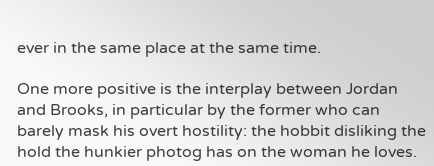ever in the same place at the same time.

One more positive is the interplay between Jordan and Brooks, in particular by the former who can barely mask his overt hostility: the hobbit disliking the hold the hunkier photog has on the woman he loves.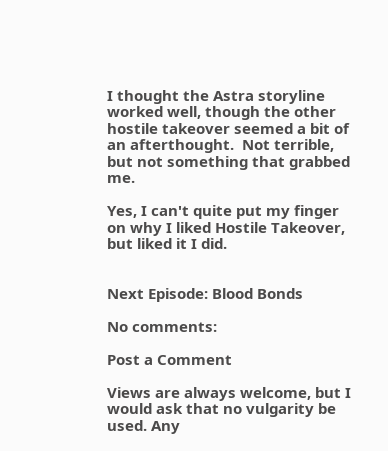I thought the Astra storyline worked well, though the other hostile takeover seemed a bit of an afterthought.  Not terrible, but not something that grabbed me.

Yes, I can't quite put my finger on why I liked Hostile Takeover, but liked it I did.


Next Episode: Blood Bonds

No comments:

Post a Comment

Views are always welcome, but I would ask that no vulgarity be used. Any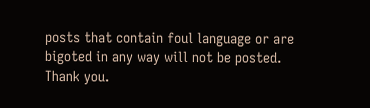posts that contain foul language or are bigoted in any way will not be posted.
Thank you.